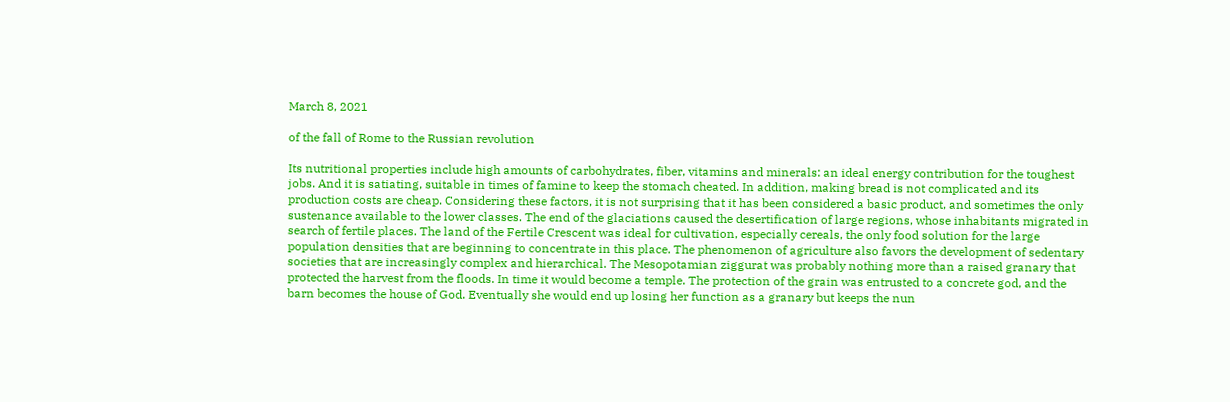March 8, 2021

of the fall of Rome to the Russian revolution

Its nutritional properties include high amounts of carbohydrates, fiber, vitamins and minerals: an ideal energy contribution for the toughest jobs. And it is satiating, suitable in times of famine to keep the stomach cheated. In addition, making bread is not complicated and its production costs are cheap. Considering these factors, it is not surprising that it has been considered a basic product, and sometimes the only sustenance available to the lower classes. The end of the glaciations caused the desertification of large regions, whose inhabitants migrated in search of fertile places. The land of the Fertile Crescent was ideal for cultivation, especially cereals, the only food solution for the large population densities that are beginning to concentrate in this place. The phenomenon of agriculture also favors the development of sedentary societies that are increasingly complex and hierarchical. The Mesopotamian ziggurat was probably nothing more than a raised granary that protected the harvest from the floods. In time it would become a temple. The protection of the grain was entrusted to a concrete god, and the barn becomes the house of God. Eventually she would end up losing her function as a granary but keeps the nun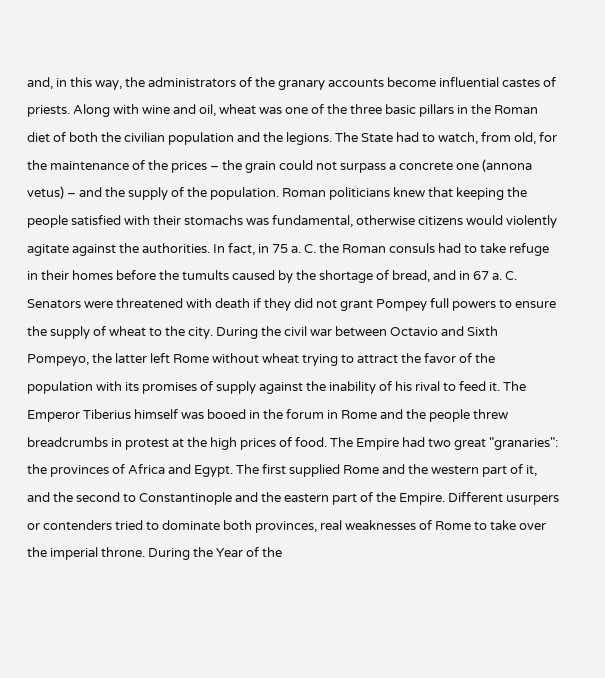and, in this way, the administrators of the granary accounts become influential castes of priests. Along with wine and oil, wheat was one of the three basic pillars in the Roman diet of both the civilian population and the legions. The State had to watch, from old, for the maintenance of the prices – the grain could not surpass a concrete one (annona vetus) – and the supply of the population. Roman politicians knew that keeping the people satisfied with their stomachs was fundamental, otherwise citizens would violently agitate against the authorities. In fact, in 75 a. C. the Roman consuls had to take refuge in their homes before the tumults caused by the shortage of bread, and in 67 a. C. Senators were threatened with death if they did not grant Pompey full powers to ensure the supply of wheat to the city. During the civil war between Octavio and Sixth Pompeyo, the latter left Rome without wheat trying to attract the favor of the population with its promises of supply against the inability of his rival to feed it. The Emperor Tiberius himself was booed in the forum in Rome and the people threw breadcrumbs in protest at the high prices of food. The Empire had two great "granaries": the provinces of Africa and Egypt. The first supplied Rome and the western part of it, and the second to Constantinople and the eastern part of the Empire. Different usurpers or contenders tried to dominate both provinces, real weaknesses of Rome to take over the imperial throne. During the Year of the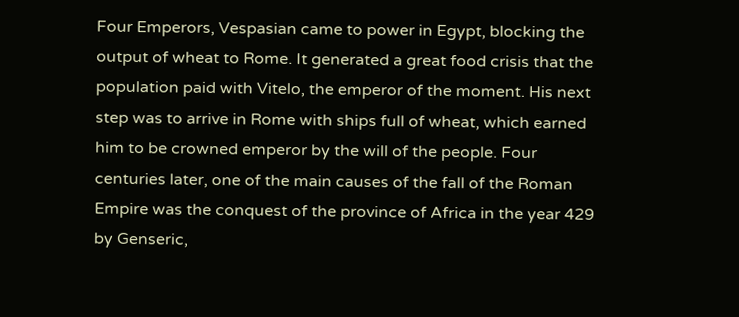Four Emperors, Vespasian came to power in Egypt, blocking the output of wheat to Rome. It generated a great food crisis that the population paid with Vitelo, the emperor of the moment. His next step was to arrive in Rome with ships full of wheat, which earned him to be crowned emperor by the will of the people. Four centuries later, one of the main causes of the fall of the Roman Empire was the conquest of the province of Africa in the year 429 by Genseric,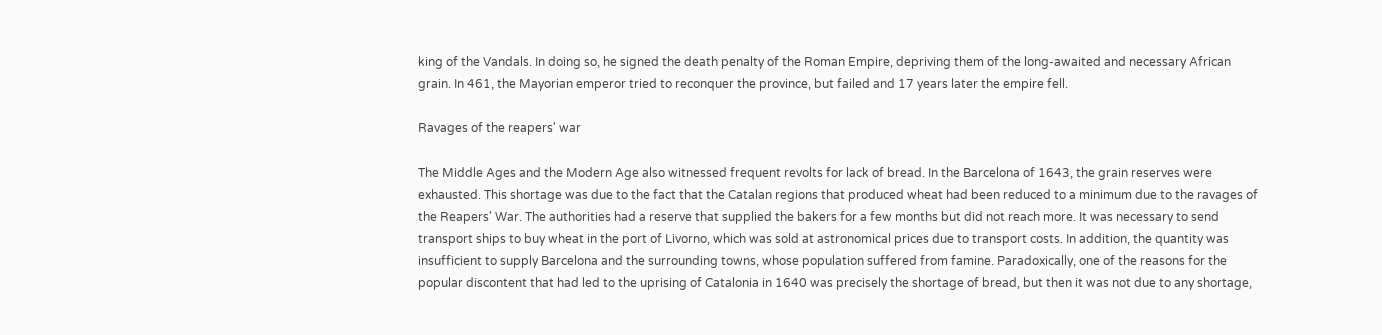king of the Vandals. In doing so, he signed the death penalty of the Roman Empire, depriving them of the long-awaited and necessary African grain. In 461, the Mayorian emperor tried to reconquer the province, but failed and 17 years later the empire fell.

Ravages of the reapers' war

The Middle Ages and the Modern Age also witnessed frequent revolts for lack of bread. In the Barcelona of 1643, the grain reserves were exhausted. This shortage was due to the fact that the Catalan regions that produced wheat had been reduced to a minimum due to the ravages of the Reapers' War. The authorities had a reserve that supplied the bakers for a few months but did not reach more. It was necessary to send transport ships to buy wheat in the port of Livorno, which was sold at astronomical prices due to transport costs. In addition, the quantity was insufficient to supply Barcelona and the surrounding towns, whose population suffered from famine. Paradoxically, one of the reasons for the popular discontent that had led to the uprising of Catalonia in 1640 was precisely the shortage of bread, but then it was not due to any shortage,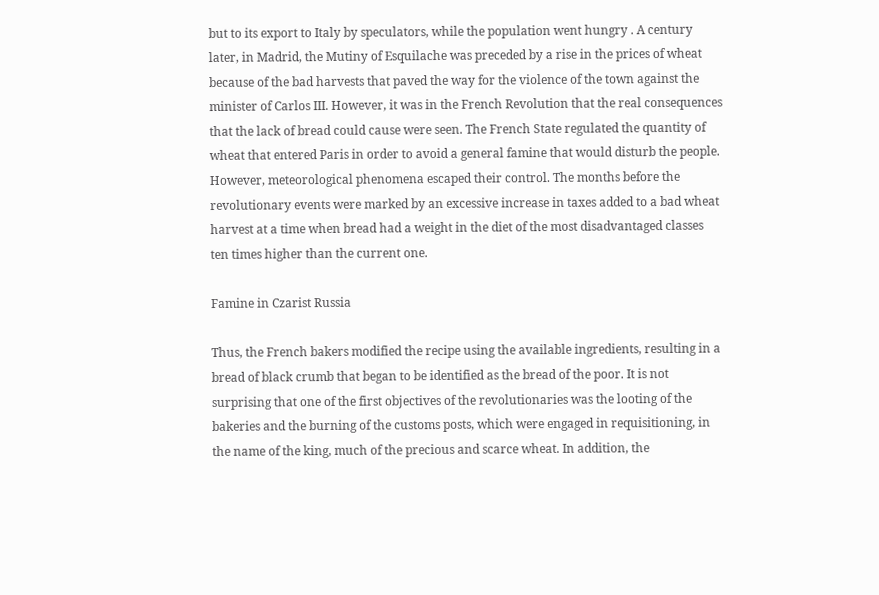but to its export to Italy by speculators, while the population went hungry . A century later, in Madrid, the Mutiny of Esquilache was preceded by a rise in the prices of wheat because of the bad harvests that paved the way for the violence of the town against the minister of Carlos III. However, it was in the French Revolution that the real consequences that the lack of bread could cause were seen. The French State regulated the quantity of wheat that entered Paris in order to avoid a general famine that would disturb the people. However, meteorological phenomena escaped their control. The months before the revolutionary events were marked by an excessive increase in taxes added to a bad wheat harvest at a time when bread had a weight in the diet of the most disadvantaged classes ten times higher than the current one.

Famine in Czarist Russia

Thus, the French bakers modified the recipe using the available ingredients, resulting in a bread of black crumb that began to be identified as the bread of the poor. It is not surprising that one of the first objectives of the revolutionaries was the looting of the bakeries and the burning of the customs posts, which were engaged in requisitioning, in the name of the king, much of the precious and scarce wheat. In addition, the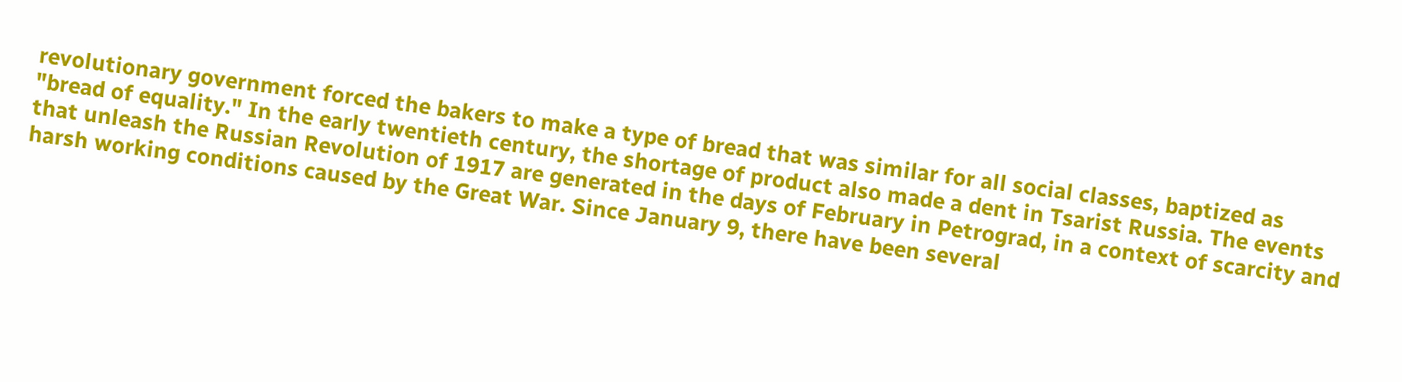revolutionary government forced the bakers to make a type of bread that was similar for all social classes, baptized as "bread of equality." In the early twentieth century, the shortage of product also made a dent in Tsarist Russia. The events that unleash the Russian Revolution of 1917 are generated in the days of February in Petrograd, in a context of scarcity and harsh working conditions caused by the Great War. Since January 9, there have been several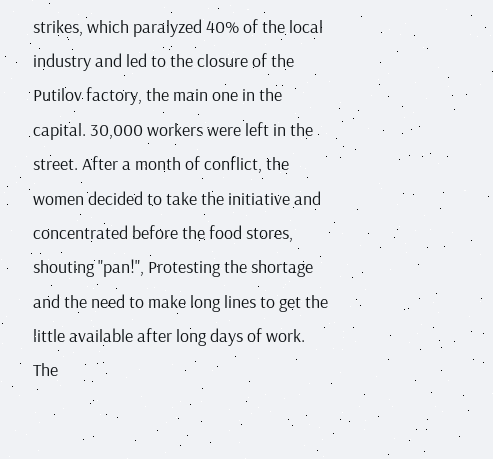strikes, which paralyzed 40% of the local industry and led to the closure of the Putilov factory, the main one in the capital. 30,000 workers were left in the street. After a month of conflict, the women decided to take the initiative and concentrated before the food stores, shouting "pan!", Protesting the shortage and the need to make long lines to get the little available after long days of work. The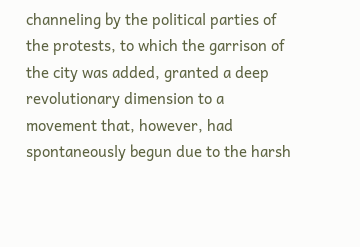channeling by the political parties of the protests, to which the garrison of the city was added, granted a deep revolutionary dimension to a movement that, however, had spontaneously begun due to the harsh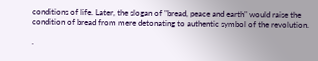conditions of life. Later, the slogan of "bread, peace and earth" would raise the condition of bread from mere detonating to authentic symbol of the revolution.

.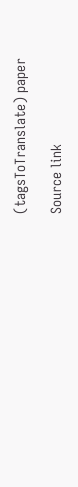(tagsToTranslate) paper

Source link